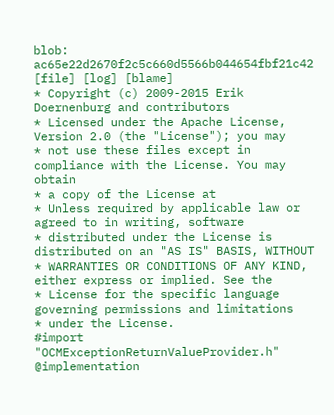blob: ac65e22d2670f2c5c660d5566b044654fbf21c42 [file] [log] [blame]
* Copyright (c) 2009-2015 Erik Doernenburg and contributors
* Licensed under the Apache License, Version 2.0 (the "License"); you may
* not use these files except in compliance with the License. You may obtain
* a copy of the License at
* Unless required by applicable law or agreed to in writing, software
* distributed under the License is distributed on an "AS IS" BASIS, WITHOUT
* WARRANTIES OR CONDITIONS OF ANY KIND, either express or implied. See the
* License for the specific language governing permissions and limitations
* under the License.
#import "OCMExceptionReturnValueProvider.h"
@implementation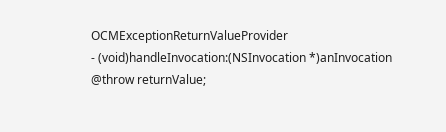OCMExceptionReturnValueProvider
- (void)handleInvocation:(NSInvocation *)anInvocation
@throw returnValue;